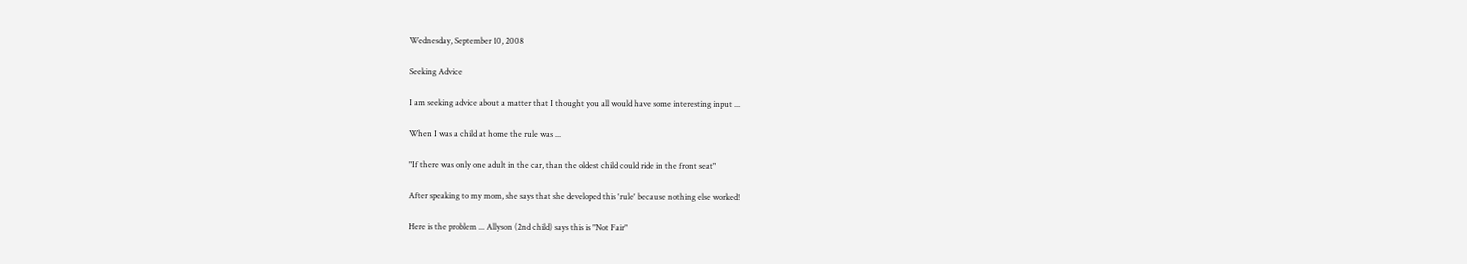Wednesday, September 10, 2008

Seeking Advice

I am seeking advice about a matter that I thought you all would have some interesting input ...

When I was a child at home the rule was ...

"If there was only one adult in the car, than the oldest child could ride in the front seat"

After speaking to my mom, she says that she developed this 'rule' because nothing else worked!

Here is the problem ... Allyson (2nd child) says this is "Not Fair"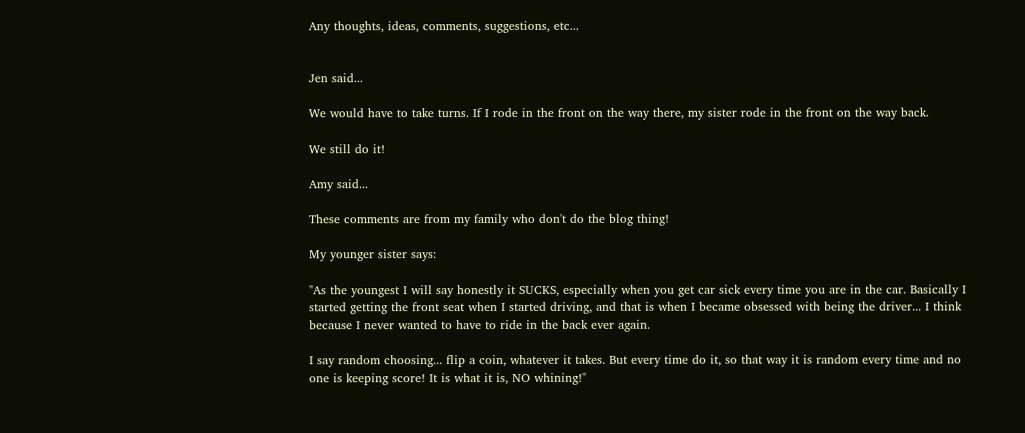Any thoughts, ideas, comments, suggestions, etc...


Jen said...

We would have to take turns. If I rode in the front on the way there, my sister rode in the front on the way back.

We still do it!

Amy said...

These comments are from my family who don't do the blog thing!

My younger sister says:

"As the youngest I will say honestly it SUCKS, especially when you get car sick every time you are in the car. Basically I started getting the front seat when I started driving, and that is when I became obsessed with being the driver... I think because I never wanted to have to ride in the back ever again.

I say random choosing... flip a coin, whatever it takes. But every time do it, so that way it is random every time and no one is keeping score! It is what it is, NO whining!"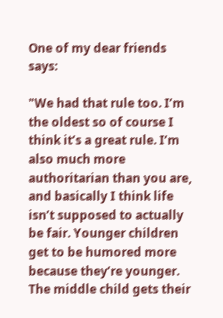One of my dear friends says:

"We had that rule too. I’m the oldest so of course I think it’s a great rule. I’m also much more authoritarian than you are, and basically I think life isn’t supposed to actually be fair. Younger children get to be humored more because they’re younger. The middle child gets their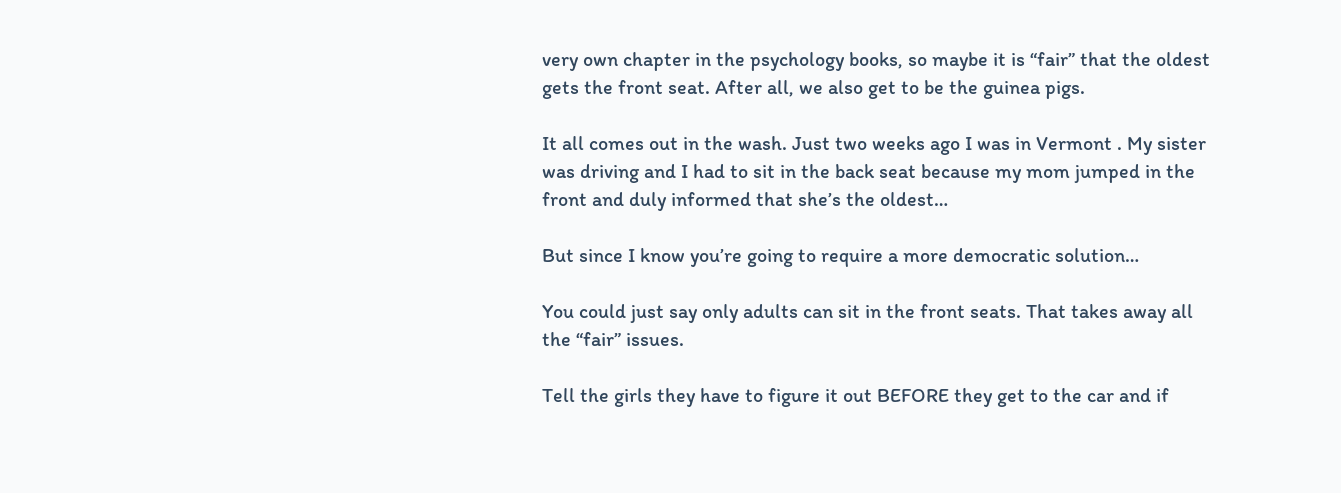very own chapter in the psychology books, so maybe it is “fair” that the oldest gets the front seat. After all, we also get to be the guinea pigs.

It all comes out in the wash. Just two weeks ago I was in Vermont . My sister was driving and I had to sit in the back seat because my mom jumped in the front and duly informed that she’s the oldest…

But since I know you’re going to require a more democratic solution…

You could just say only adults can sit in the front seats. That takes away all the “fair” issues.

Tell the girls they have to figure it out BEFORE they get to the car and if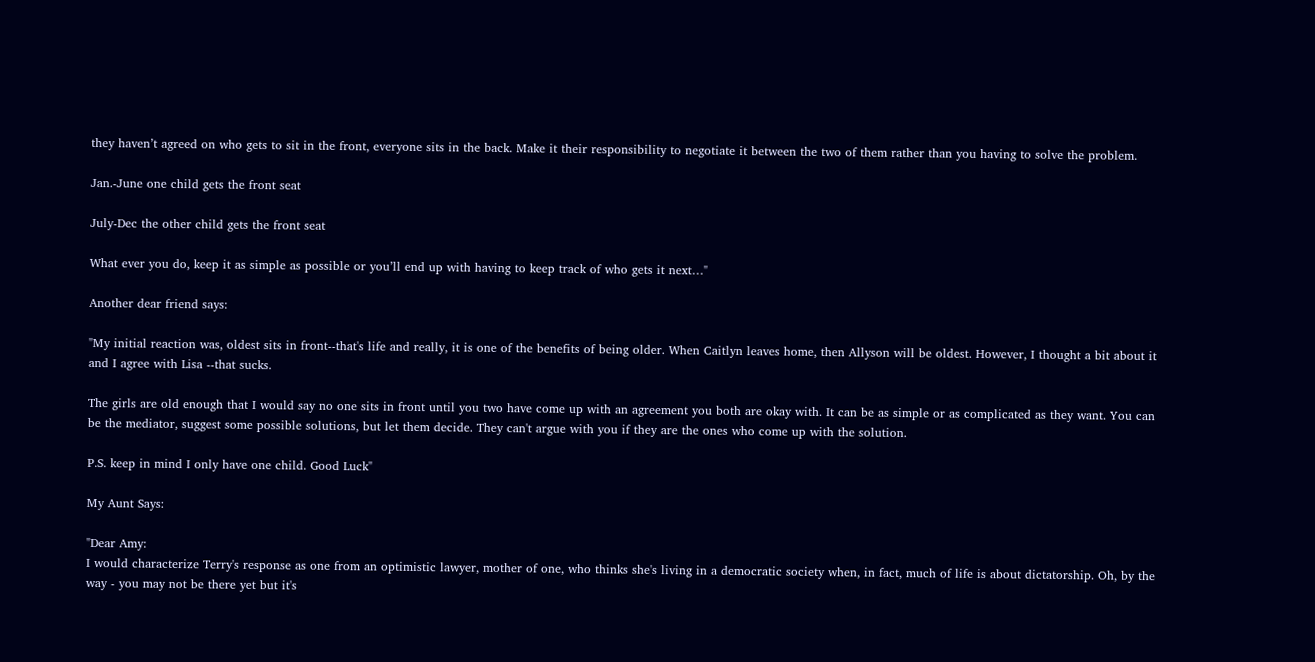they haven’t agreed on who gets to sit in the front, everyone sits in the back. Make it their responsibility to negotiate it between the two of them rather than you having to solve the problem.

Jan.-June one child gets the front seat

July-Dec the other child gets the front seat

What ever you do, keep it as simple as possible or you’ll end up with having to keep track of who gets it next…"

Another dear friend says:

"My initial reaction was, oldest sits in front--that's life and really, it is one of the benefits of being older. When Caitlyn leaves home, then Allyson will be oldest. However, I thought a bit about it and I agree with Lisa --that sucks.

The girls are old enough that I would say no one sits in front until you two have come up with an agreement you both are okay with. It can be as simple or as complicated as they want. You can be the mediator, suggest some possible solutions, but let them decide. They can't argue with you if they are the ones who come up with the solution.

P.S. keep in mind I only have one child. Good Luck"

My Aunt Says:

"Dear Amy:
I would characterize Terry's response as one from an optimistic lawyer, mother of one, who thinks she's living in a democratic society when, in fact, much of life is about dictatorship. Oh, by the way - you may not be there yet but it's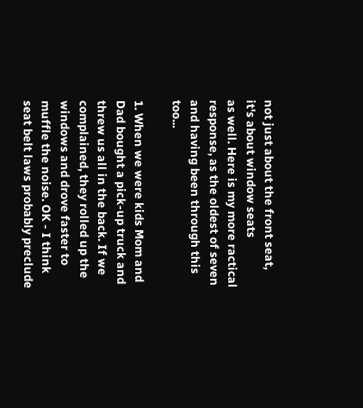not just about the front seat, it's about window seats
as well. Here is my more ractical response, as the oldest of seven and having been through this too...

1. When we were kids Mom and Dad bought a pick-up truck and threw us all in the back. If we complained, they rolled up the windows and drove faster to muffle the noise. OK - I think seat belt laws probably preclude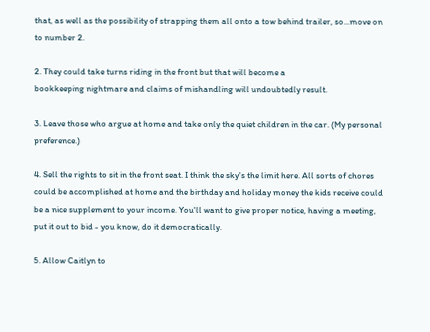that, as well as the possibility of strapping them all onto a tow behind trailer, so...move on to number 2.

2. They could take turns riding in the front but that will become a
bookkeeping nightmare and claims of mishandling will undoubtedly result.

3. Leave those who argue at home and take only the quiet children in the car. (My personal preference.)

4. Sell the rights to sit in the front seat. I think the sky's the limit here. All sorts of chores could be accomplished at home and the birthday and holiday money the kids receive could be a nice supplement to your income. You'll want to give proper notice, having a meeting, put it out to bid - you know, do it democratically.

5. Allow Caitlyn to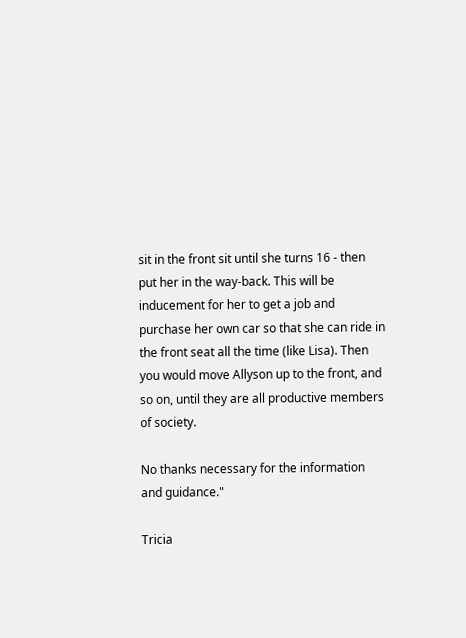sit in the front sit until she turns 16 - then put her in the way-back. This will be inducement for her to get a job and purchase her own car so that she can ride in the front seat all the time (like Lisa). Then you would move Allyson up to the front, and so on, until they are all productive members of society.

No thanks necessary for the information and guidance."

Tricia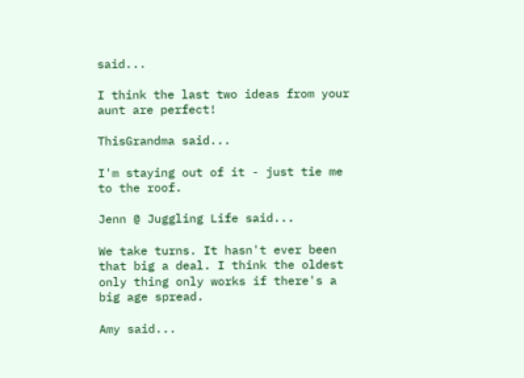said...

I think the last two ideas from your aunt are perfect!

ThisGrandma said...

I'm staying out of it - just tie me to the roof.

Jenn @ Juggling Life said...

We take turns. It hasn't ever been that big a deal. I think the oldest only thing only works if there's a big age spread.

Amy said...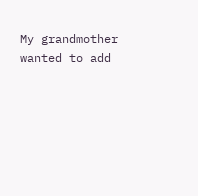My grandmother wanted to add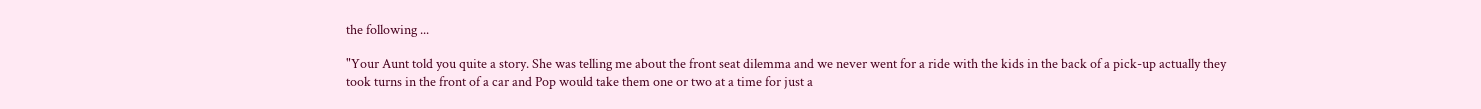the following ...

"Your Aunt told you quite a story. She was telling me about the front seat dilemma and we never went for a ride with the kids in the back of a pick-up actually they took turns in the front of a car and Pop would take them one or two at a time for just a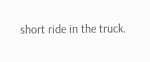short ride in the truck.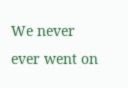We never ever went on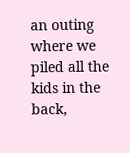an outing where we piled all the kids in the back,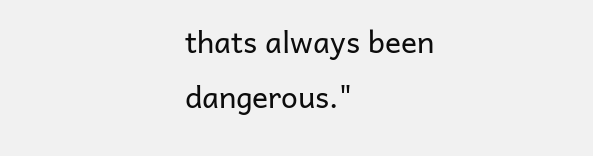thats always been dangerous."